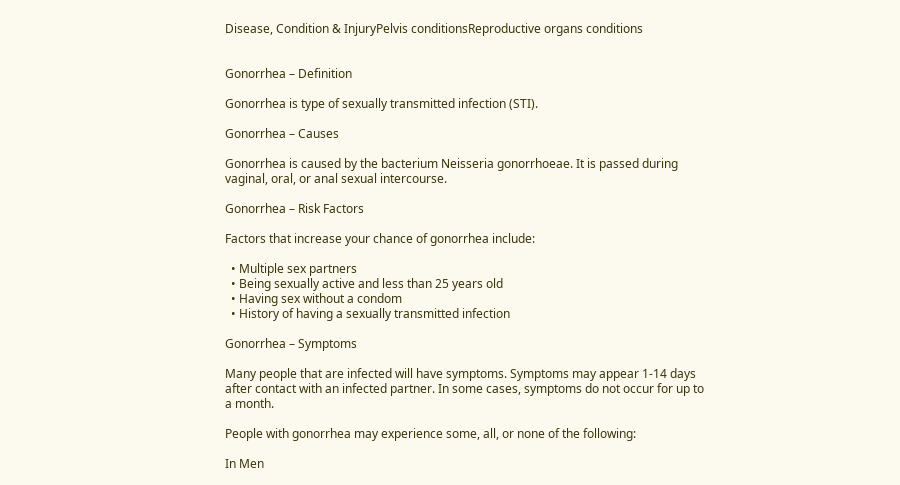Disease, Condition & InjuryPelvis conditionsReproductive organs conditions


Gonorrhea – Definition

Gonorrhea is type of sexually transmitted infection (STI).

Gonorrhea – Causes

Gonorrhea is caused by the bacterium Neisseria gonorrhoeae. It is passed during vaginal, oral, or anal sexual intercourse.

Gonorrhea – Risk Factors

Factors that increase your chance of gonorrhea include:

  • Multiple sex partners
  • Being sexually active and less than 25 years old
  • Having sex without a condom
  • History of having a sexually transmitted infection

Gonorrhea – Symptoms

Many people that are infected will have symptoms. Symptoms may appear 1-14 days after contact with an infected partner. In some cases, symptoms do not occur for up to a month.

People with gonorrhea may experience some, all, or none of the following:

In Men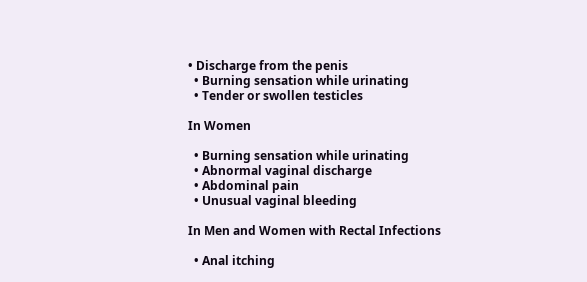• Discharge from the penis
  • Burning sensation while urinating
  • Tender or swollen testicles

In Women

  • Burning sensation while urinating
  • Abnormal vaginal discharge
  • Abdominal pain
  • Unusual vaginal bleeding

In Men and Women with Rectal Infections

  • Anal itching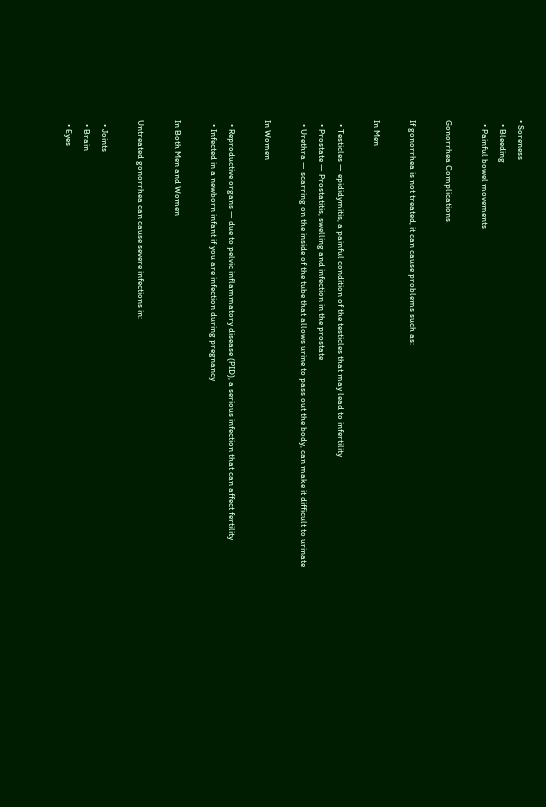• Soreness
  • Bleeding
  • Painful bowel movements

Gonorrhea Complications

If gonorrhea is not treated, it can cause problems such as:

In Men

  • Testicles — epididymitis, a painful condition of the testicles that may lead to infertility
  • Prostate — Prostatitis, swelling and infection in the prostate
  • Urethra — scarring on the inside of the tube that allows urine to pass out the body, can make it difficult to urinate

In Women

  • Reproductive organs — due to pelvic inflammatory disease (PID), a serious infection that can affect fertility
  • Infected in a newborn infant if you are infection during pregnancy

In Both Men and Women

Untreated gonorrhea can cause severe infections in:

  • Joints
  • Brain
  • Eyes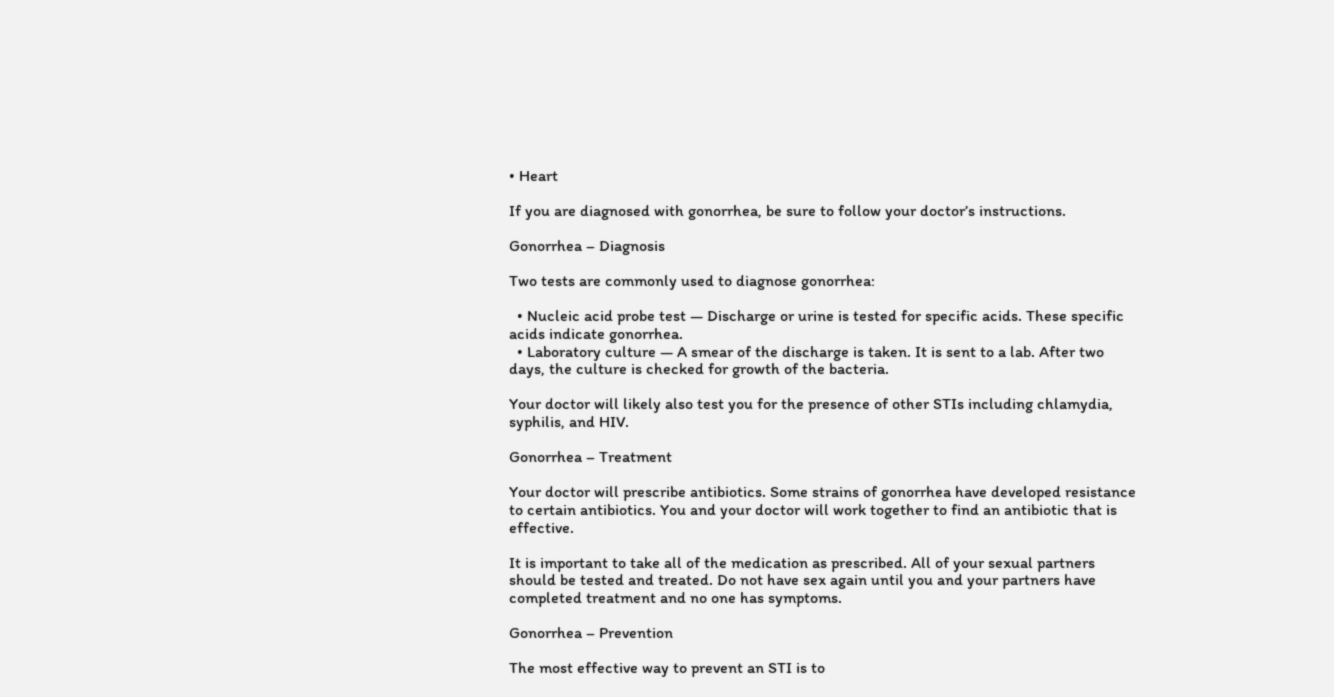• Heart

If you are diagnosed with gonorrhea, be sure to follow your doctor’s instructions.

Gonorrhea – Diagnosis

Two tests are commonly used to diagnose gonorrhea:

  • Nucleic acid probe test — Discharge or urine is tested for specific acids. These specific acids indicate gonorrhea.
  • Laboratory culture — A smear of the discharge is taken. It is sent to a lab. After two days, the culture is checked for growth of the bacteria.

Your doctor will likely also test you for the presence of other STIs including chlamydia, syphilis, and HIV.

Gonorrhea – Treatment

Your doctor will prescribe antibiotics. Some strains of gonorrhea have developed resistance to certain antibiotics. You and your doctor will work together to find an antibiotic that is effective.

It is important to take all of the medication as prescribed. All of your sexual partners should be tested and treated. Do not have sex again until you and your partners have completed treatment and no one has symptoms.

Gonorrhea – Prevention

The most effective way to prevent an STI is to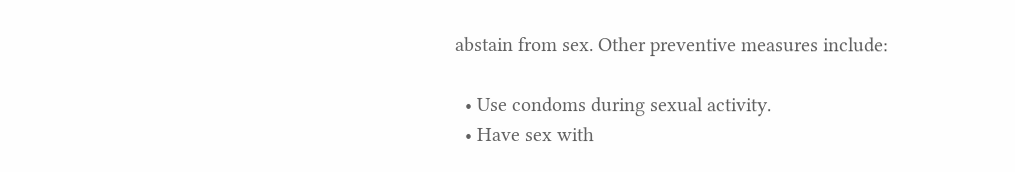abstain from sex. Other preventive measures include:

  • Use condoms during sexual activity.
  • Have sex with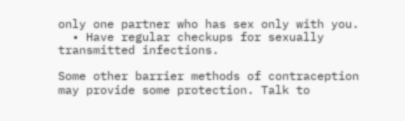only one partner who has sex only with you.
  • Have regular checkups for sexually transmitted infections.

Some other barrier methods of contraception may provide some protection. Talk to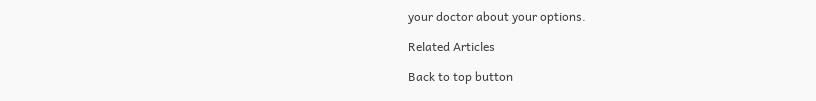your doctor about your options.

Related Articles

Back to top button